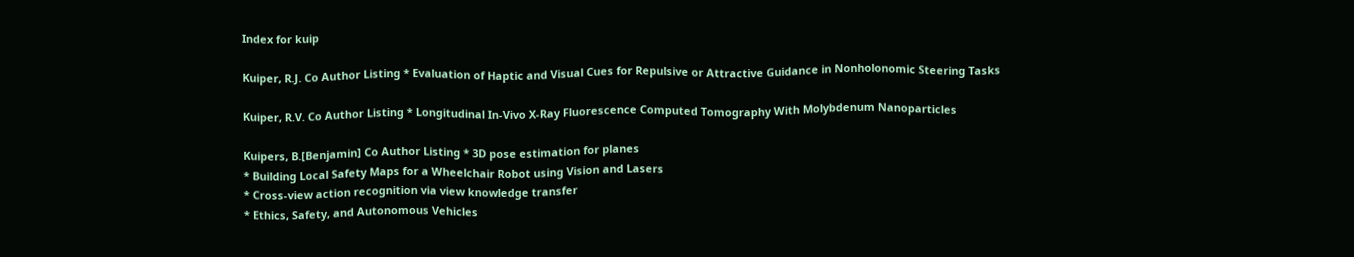Index for kuip

Kuiper, R.J. Co Author Listing * Evaluation of Haptic and Visual Cues for Repulsive or Attractive Guidance in Nonholonomic Steering Tasks

Kuiper, R.V. Co Author Listing * Longitudinal In-Vivo X-Ray Fluorescence Computed Tomography With Molybdenum Nanoparticles

Kuipers, B.[Benjamin] Co Author Listing * 3D pose estimation for planes
* Building Local Safety Maps for a Wheelchair Robot using Vision and Lasers
* Cross-view action recognition via view knowledge transfer
* Ethics, Safety, and Autonomous Vehicles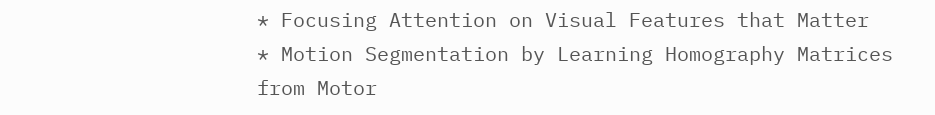* Focusing Attention on Visual Features that Matter
* Motion Segmentation by Learning Homography Matrices from Motor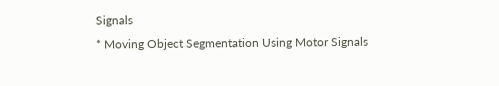Signals
* Moving Object Segmentation Using Motor Signals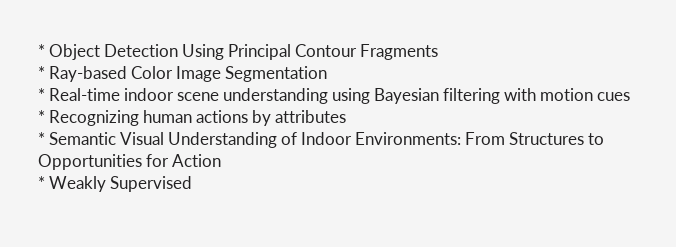* Object Detection Using Principal Contour Fragments
* Ray-based Color Image Segmentation
* Real-time indoor scene understanding using Bayesian filtering with motion cues
* Recognizing human actions by attributes
* Semantic Visual Understanding of Indoor Environments: From Structures to Opportunities for Action
* Weakly Supervised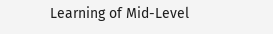Learning of Mid-Level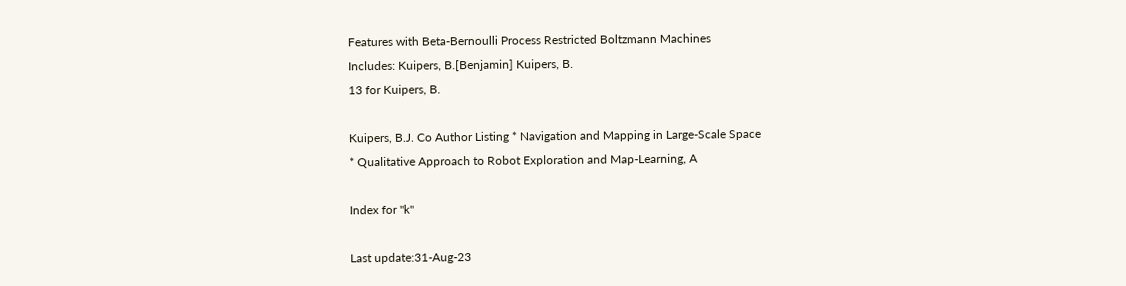Features with Beta-Bernoulli Process Restricted Boltzmann Machines
Includes: Kuipers, B.[Benjamin] Kuipers, B.
13 for Kuipers, B.

Kuipers, B.J. Co Author Listing * Navigation and Mapping in Large-Scale Space
* Qualitative Approach to Robot Exploration and Map-Learning, A

Index for "k"

Last update:31-Aug-23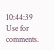10:44:39
Use for comments.